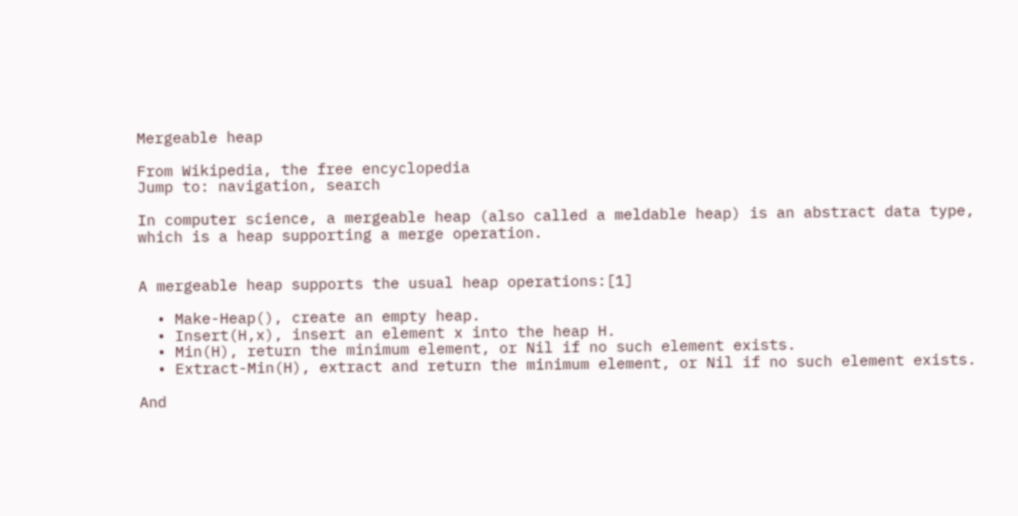Mergeable heap

From Wikipedia, the free encyclopedia
Jump to: navigation, search

In computer science, a mergeable heap (also called a meldable heap) is an abstract data type, which is a heap supporting a merge operation.


A mergeable heap supports the usual heap operations:[1]

  • Make-Heap(), create an empty heap.
  • Insert(H,x), insert an element x into the heap H.
  • Min(H), return the minimum element, or Nil if no such element exists.
  • Extract-Min(H), extract and return the minimum element, or Nil if no such element exists.

And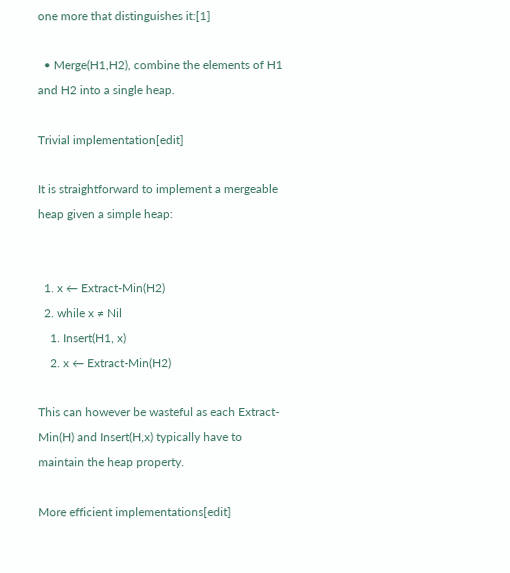one more that distinguishes it:[1]

  • Merge(H1,H2), combine the elements of H1 and H2 into a single heap.

Trivial implementation[edit]

It is straightforward to implement a mergeable heap given a simple heap:


  1. x ← Extract-Min(H2)
  2. while x ≠ Nil
    1. Insert(H1, x)
    2. x ← Extract-Min(H2)

This can however be wasteful as each Extract-Min(H) and Insert(H,x) typically have to maintain the heap property.

More efficient implementations[edit]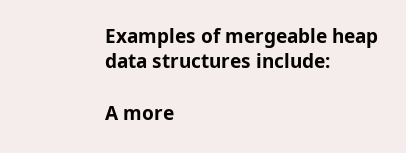Examples of mergeable heap data structures include:

A more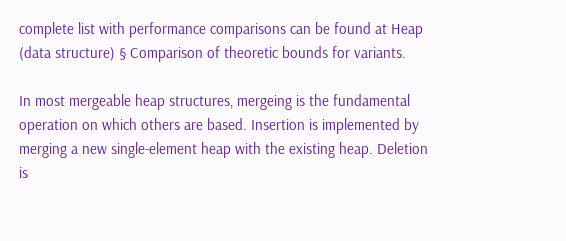complete list with performance comparisons can be found at Heap (data structure) § Comparison of theoretic bounds for variants.

In most mergeable heap structures, mergeing is the fundamental operation on which others are based. Insertion is implemented by merging a new single-element heap with the existing heap. Deletion is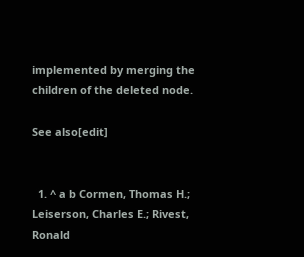implemented by merging the children of the deleted node.

See also[edit]


  1. ^ a b Cormen, Thomas H.; Leiserson, Charles E.; Rivest, Ronald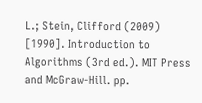L.; Stein, Clifford (2009) [1990]. Introduction to Algorithms (3rd ed.). MIT Press and McGraw-Hill. pp.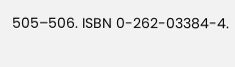505–506. ISBN 0-262-03384-4.